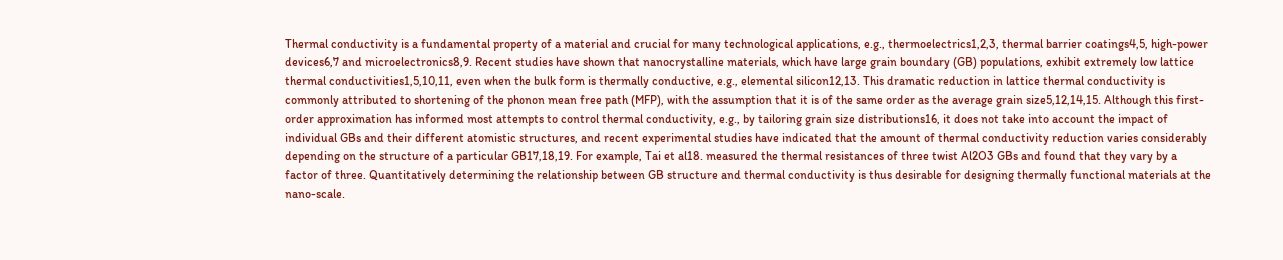Thermal conductivity is a fundamental property of a material and crucial for many technological applications, e.g., thermoelectrics1,2,3, thermal barrier coatings4,5, high-power devices6,7 and microelectronics8,9. Recent studies have shown that nanocrystalline materials, which have large grain boundary (GB) populations, exhibit extremely low lattice thermal conductivities1,5,10,11, even when the bulk form is thermally conductive, e.g., elemental silicon12,13. This dramatic reduction in lattice thermal conductivity is commonly attributed to shortening of the phonon mean free path (MFP), with the assumption that it is of the same order as the average grain size5,12,14,15. Although this first-order approximation has informed most attempts to control thermal conductivity, e.g., by tailoring grain size distributions16, it does not take into account the impact of individual GBs and their different atomistic structures, and recent experimental studies have indicated that the amount of thermal conductivity reduction varies considerably depending on the structure of a particular GB17,18,19. For example, Tai et al18. measured the thermal resistances of three twist Al2O3 GBs and found that they vary by a factor of three. Quantitatively determining the relationship between GB structure and thermal conductivity is thus desirable for designing thermally functional materials at the nano-scale.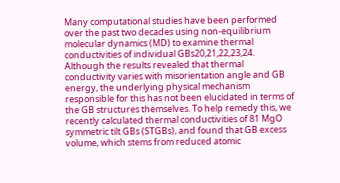Many computational studies have been performed over the past two decades using non-equilibrium molecular dynamics (MD) to examine thermal conductivities of individual GBs20,21,22,23,24. Although the results revealed that thermal conductivity varies with misorientation angle and GB energy, the underlying physical mechanism responsible for this has not been elucidated in terms of the GB structures themselves. To help remedy this, we recently calculated thermal conductivities of 81 MgO symmetric tilt GBs (STGBs), and found that GB excess volume, which stems from reduced atomic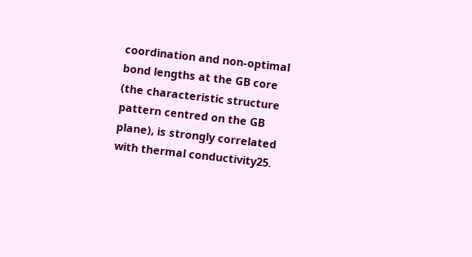coordination and non-optimal bond lengths at the GB core (the characteristic structure pattern centred on the GB plane), is strongly correlated with thermal conductivity25.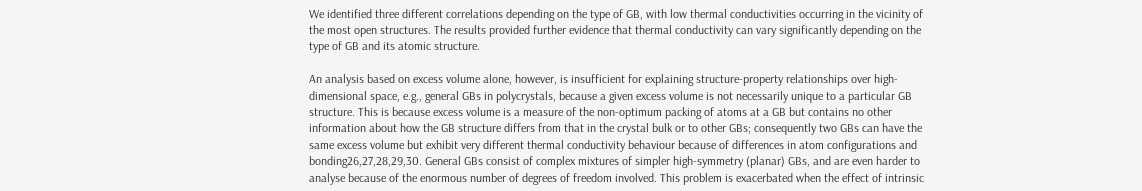We identified three different correlations depending on the type of GB, with low thermal conductivities occurring in the vicinity of the most open structures. The results provided further evidence that thermal conductivity can vary significantly depending on the type of GB and its atomic structure.

An analysis based on excess volume alone, however, is insufficient for explaining structure-property relationships over high-dimensional space, e.g., general GBs in polycrystals, because a given excess volume is not necessarily unique to a particular GB structure. This is because excess volume is a measure of the non-optimum packing of atoms at a GB but contains no other information about how the GB structure differs from that in the crystal bulk or to other GBs; consequently two GBs can have the same excess volume but exhibit very different thermal conductivity behaviour because of differences in atom configurations and bonding26,27,28,29,30. General GBs consist of complex mixtures of simpler high-symmetry (planar) GBs, and are even harder to analyse because of the enormous number of degrees of freedom involved. This problem is exacerbated when the effect of intrinsic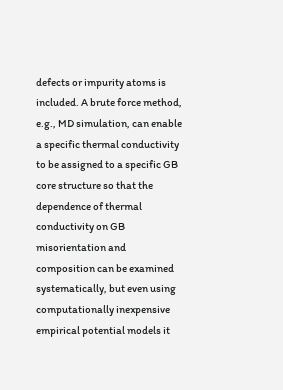defects or impurity atoms is included. A brute force method, e.g., MD simulation, can enable a specific thermal conductivity to be assigned to a specific GB core structure so that the dependence of thermal conductivity on GB misorientation and composition can be examined systematically, but even using computationally inexpensive empirical potential models it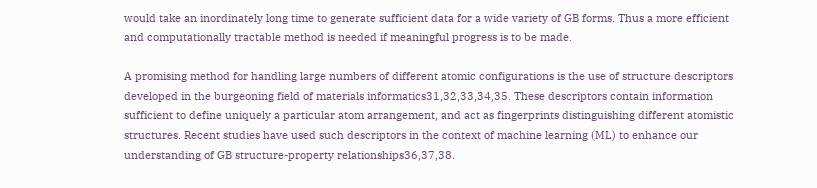would take an inordinately long time to generate sufficient data for a wide variety of GB forms. Thus a more efficient and computationally tractable method is needed if meaningful progress is to be made.

A promising method for handling large numbers of different atomic configurations is the use of structure descriptors developed in the burgeoning field of materials informatics31,32,33,34,35. These descriptors contain information sufficient to define uniquely a particular atom arrangement, and act as fingerprints distinguishing different atomistic structures. Recent studies have used such descriptors in the context of machine learning (ML) to enhance our understanding of GB structure-property relationships36,37,38.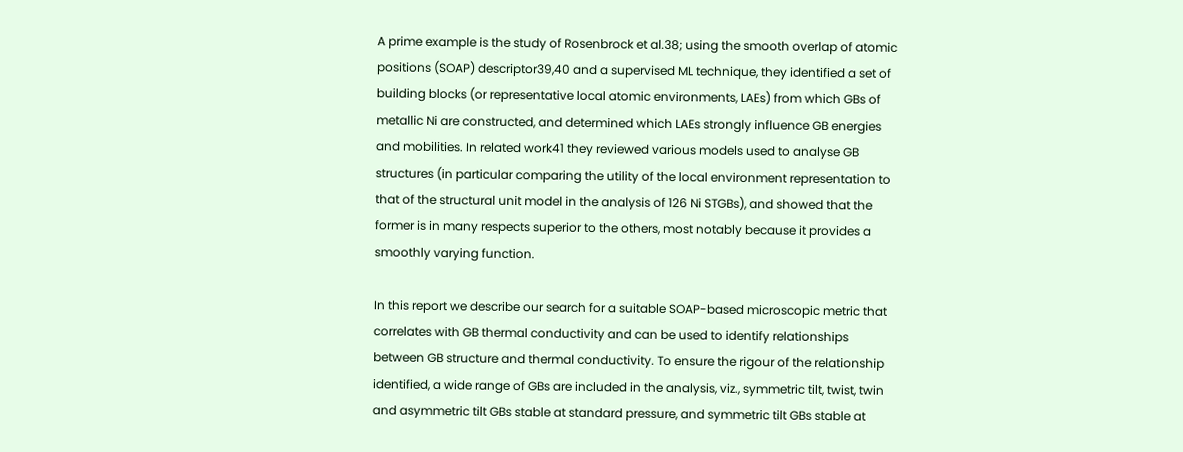A prime example is the study of Rosenbrock et al.38; using the smooth overlap of atomic positions (SOAP) descriptor39,40 and a supervised ML technique, they identified a set of building blocks (or representative local atomic environments, LAEs) from which GBs of metallic Ni are constructed, and determined which LAEs strongly influence GB energies and mobilities. In related work41 they reviewed various models used to analyse GB structures (in particular comparing the utility of the local environment representation to that of the structural unit model in the analysis of 126 Ni STGBs), and showed that the former is in many respects superior to the others, most notably because it provides a smoothly varying function.

In this report we describe our search for a suitable SOAP-based microscopic metric that correlates with GB thermal conductivity and can be used to identify relationships between GB structure and thermal conductivity. To ensure the rigour of the relationship identified, a wide range of GBs are included in the analysis, viz., symmetric tilt, twist, twin and asymmetric tilt GBs stable at standard pressure, and symmetric tilt GBs stable at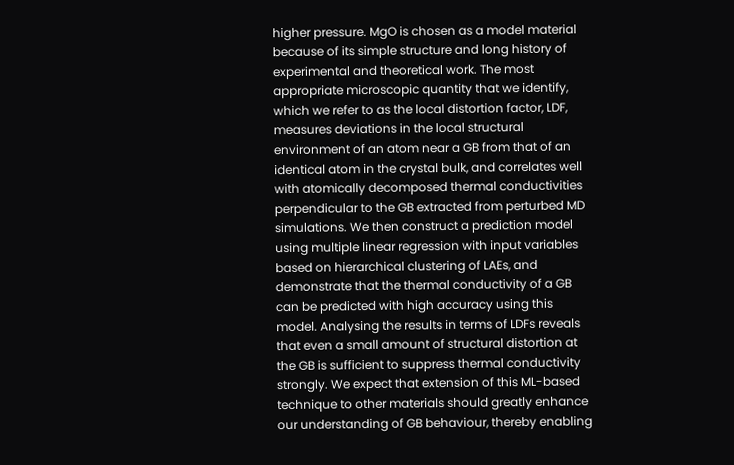higher pressure. MgO is chosen as a model material because of its simple structure and long history of experimental and theoretical work. The most appropriate microscopic quantity that we identify, which we refer to as the local distortion factor, LDF, measures deviations in the local structural environment of an atom near a GB from that of an identical atom in the crystal bulk, and correlates well with atomically decomposed thermal conductivities perpendicular to the GB extracted from perturbed MD simulations. We then construct a prediction model using multiple linear regression with input variables based on hierarchical clustering of LAEs, and demonstrate that the thermal conductivity of a GB can be predicted with high accuracy using this model. Analysing the results in terms of LDFs reveals that even a small amount of structural distortion at the GB is sufficient to suppress thermal conductivity strongly. We expect that extension of this ML-based technique to other materials should greatly enhance our understanding of GB behaviour, thereby enabling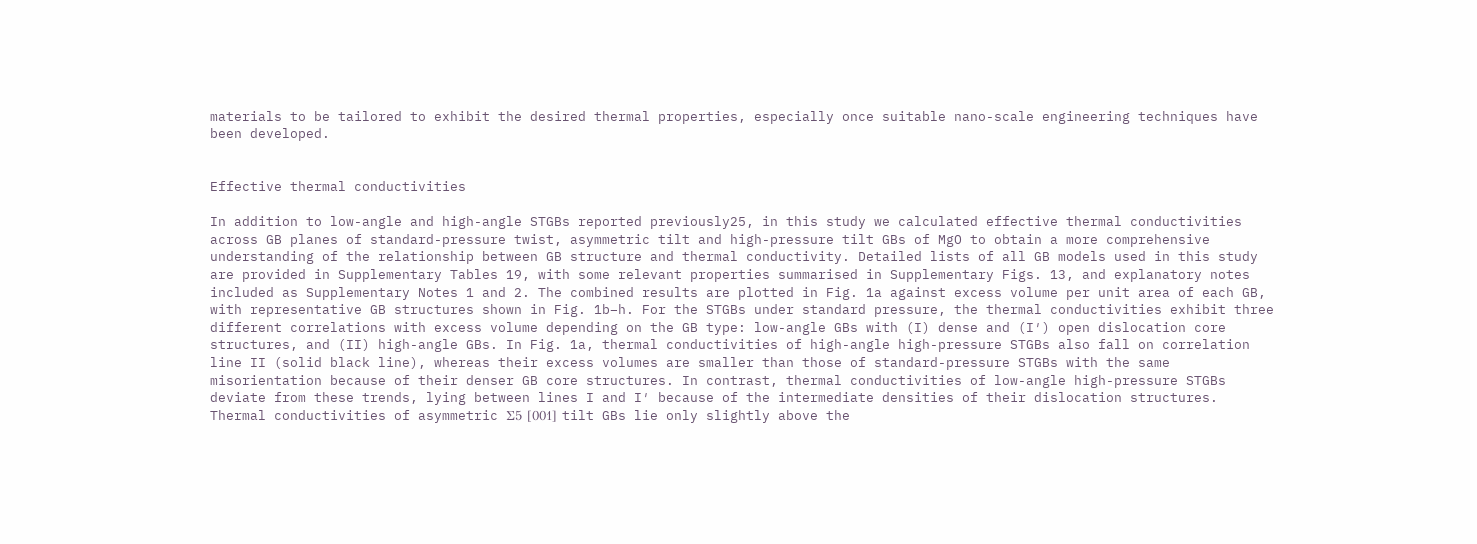materials to be tailored to exhibit the desired thermal properties, especially once suitable nano-scale engineering techniques have been developed.


Effective thermal conductivities

In addition to low-angle and high-angle STGBs reported previously25, in this study we calculated effective thermal conductivities across GB planes of standard-pressure twist, asymmetric tilt and high-pressure tilt GBs of MgO to obtain a more comprehensive understanding of the relationship between GB structure and thermal conductivity. Detailed lists of all GB models used in this study are provided in Supplementary Tables 19, with some relevant properties summarised in Supplementary Figs. 13, and explanatory notes included as Supplementary Notes 1 and 2. The combined results are plotted in Fig. 1a against excess volume per unit area of each GB, with representative GB structures shown in Fig. 1b–h. For the STGBs under standard pressure, the thermal conductivities exhibit three different correlations with excess volume depending on the GB type: low-angle GBs with (I) dense and (I′) open dislocation core structures, and (II) high-angle GBs. In Fig. 1a, thermal conductivities of high-angle high-pressure STGBs also fall on correlation line II (solid black line), whereas their excess volumes are smaller than those of standard-pressure STGBs with the same misorientation because of their denser GB core structures. In contrast, thermal conductivities of low-angle high-pressure STGBs deviate from these trends, lying between lines I and I′ because of the intermediate densities of their dislocation structures. Thermal conductivities of asymmetric Σ5 [001] tilt GBs lie only slightly above the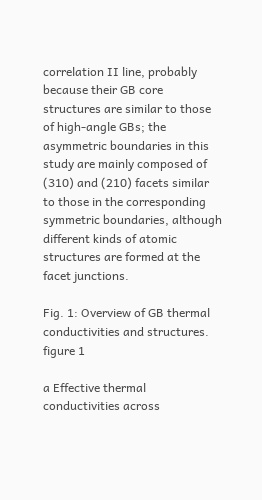correlation II line, probably because their GB core structures are similar to those of high-angle GBs; the asymmetric boundaries in this study are mainly composed of (310) and (210) facets similar to those in the corresponding symmetric boundaries, although different kinds of atomic structures are formed at the facet junctions.

Fig. 1: Overview of GB thermal conductivities and structures.
figure 1

a Effective thermal conductivities across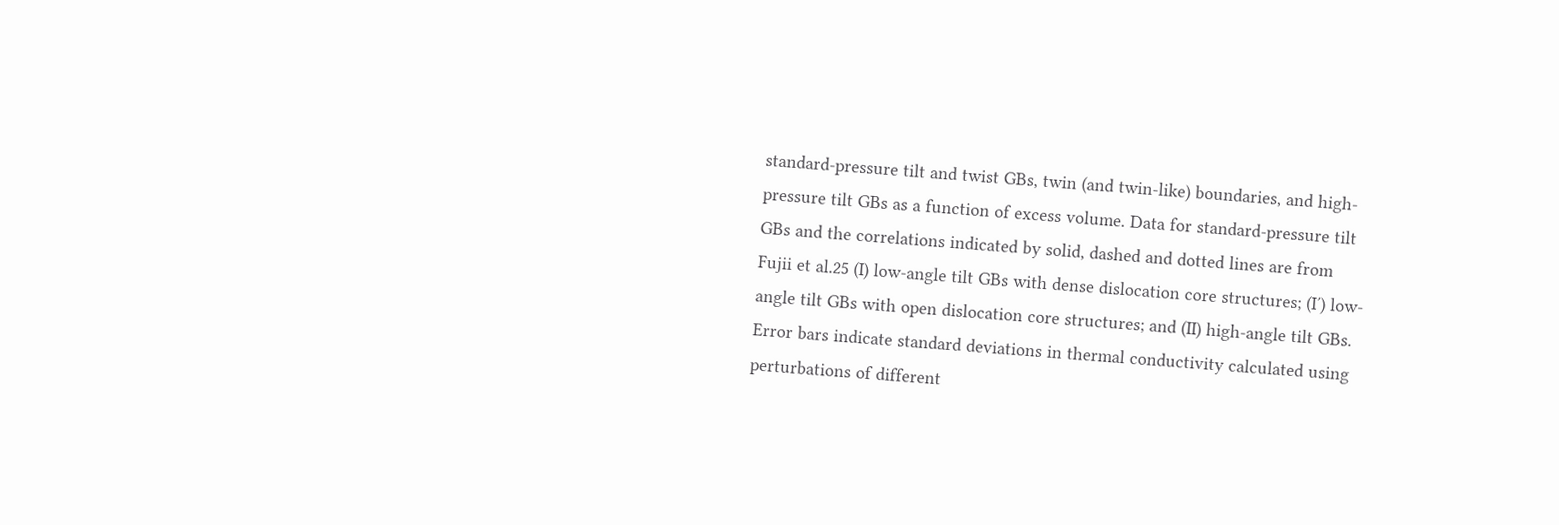standard-pressure tilt and twist GBs, twin (and twin-like) boundaries, and high-pressure tilt GBs as a function of excess volume. Data for standard-pressure tilt GBs and the correlations indicated by solid, dashed and dotted lines are from Fujii et al.25 (I) low-angle tilt GBs with dense dislocation core structures; (I′) low-angle tilt GBs with open dislocation core structures; and (II) high-angle tilt GBs. Error bars indicate standard deviations in thermal conductivity calculated using perturbations of different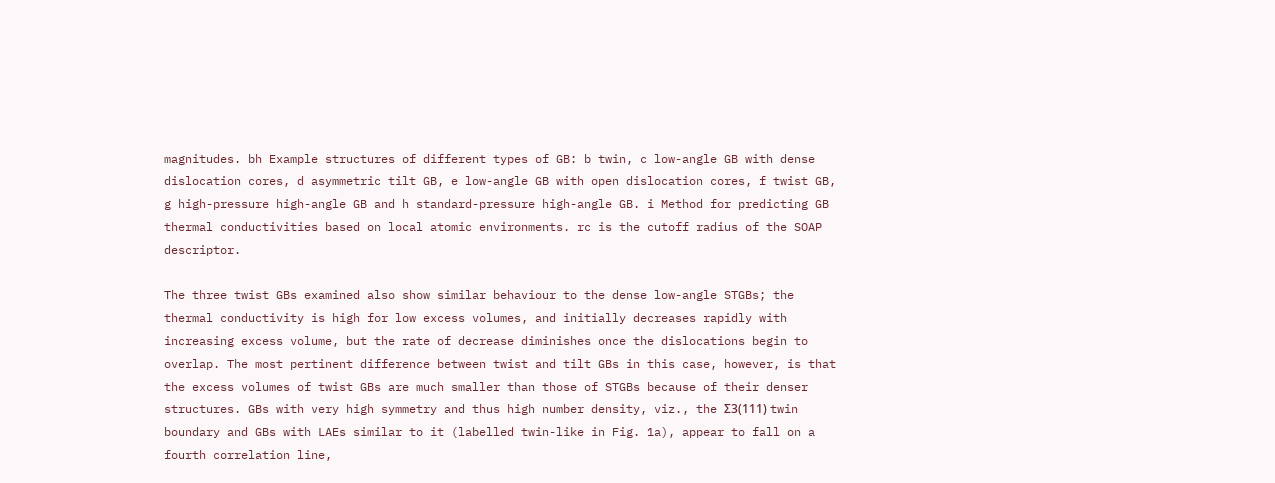magnitudes. bh Example structures of different types of GB: b twin, c low-angle GB with dense dislocation cores, d asymmetric tilt GB, e low-angle GB with open dislocation cores, f twist GB, g high-pressure high-angle GB and h standard-pressure high-angle GB. i Method for predicting GB thermal conductivities based on local atomic environments. rc is the cutoff radius of the SOAP descriptor.

The three twist GBs examined also show similar behaviour to the dense low-angle STGBs; the thermal conductivity is high for low excess volumes, and initially decreases rapidly with increasing excess volume, but the rate of decrease diminishes once the dislocations begin to overlap. The most pertinent difference between twist and tilt GBs in this case, however, is that the excess volumes of twist GBs are much smaller than those of STGBs because of their denser structures. GBs with very high symmetry and thus high number density, viz., the Σ3(111) twin boundary and GBs with LAEs similar to it (labelled twin-like in Fig. 1a), appear to fall on a fourth correlation line,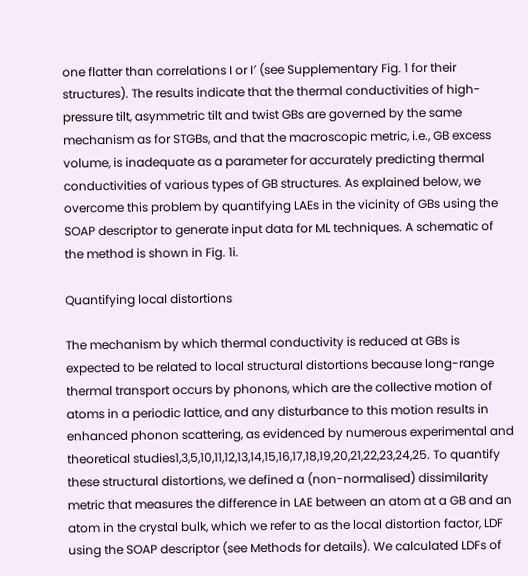one flatter than correlations I or I′ (see Supplementary Fig. 1 for their structures). The results indicate that the thermal conductivities of high-pressure tilt, asymmetric tilt and twist GBs are governed by the same mechanism as for STGBs, and that the macroscopic metric, i.e., GB excess volume, is inadequate as a parameter for accurately predicting thermal conductivities of various types of GB structures. As explained below, we overcome this problem by quantifying LAEs in the vicinity of GBs using the SOAP descriptor to generate input data for ML techniques. A schematic of the method is shown in Fig. 1i.

Quantifying local distortions

The mechanism by which thermal conductivity is reduced at GBs is expected to be related to local structural distortions because long-range thermal transport occurs by phonons, which are the collective motion of atoms in a periodic lattice, and any disturbance to this motion results in enhanced phonon scattering, as evidenced by numerous experimental and theoretical studies1,3,5,10,11,12,13,14,15,16,17,18,19,20,21,22,23,24,25. To quantify these structural distortions, we defined a (non-normalised) dissimilarity metric that measures the difference in LAE between an atom at a GB and an atom in the crystal bulk, which we refer to as the local distortion factor, LDF using the SOAP descriptor (see Methods for details). We calculated LDFs of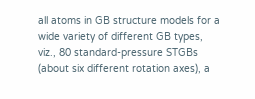all atoms in GB structure models for a wide variety of different GB types, viz., 80 standard-pressure STGBs (about six different rotation axes), a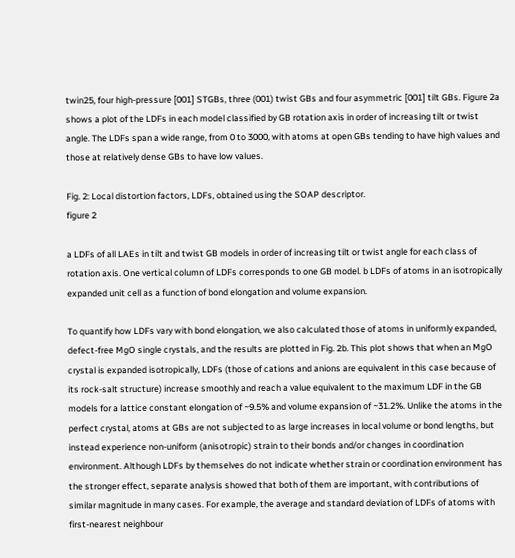twin25, four high-pressure [001] STGBs, three (001) twist GBs and four asymmetric [001] tilt GBs. Figure 2a shows a plot of the LDFs in each model classified by GB rotation axis in order of increasing tilt or twist angle. The LDFs span a wide range, from 0 to 3000, with atoms at open GBs tending to have high values and those at relatively dense GBs to have low values.

Fig. 2: Local distortion factors, LDFs, obtained using the SOAP descriptor.
figure 2

a LDFs of all LAEs in tilt and twist GB models in order of increasing tilt or twist angle for each class of rotation axis. One vertical column of LDFs corresponds to one GB model. b LDFs of atoms in an isotropically expanded unit cell as a function of bond elongation and volume expansion.

To quantify how LDFs vary with bond elongation, we also calculated those of atoms in uniformly expanded, defect-free MgO single crystals, and the results are plotted in Fig. 2b. This plot shows that when an MgO crystal is expanded isotropically, LDFs (those of cations and anions are equivalent in this case because of its rock-salt structure) increase smoothly and reach a value equivalent to the maximum LDF in the GB models for a lattice constant elongation of ~9.5% and volume expansion of ~31.2%. Unlike the atoms in the perfect crystal, atoms at GBs are not subjected to as large increases in local volume or bond lengths, but instead experience non-uniform (anisotropic) strain to their bonds and/or changes in coordination environment. Although LDFs by themselves do not indicate whether strain or coordination environment has the stronger effect, separate analysis showed that both of them are important, with contributions of similar magnitude in many cases. For example, the average and standard deviation of LDFs of atoms with first-nearest neighbour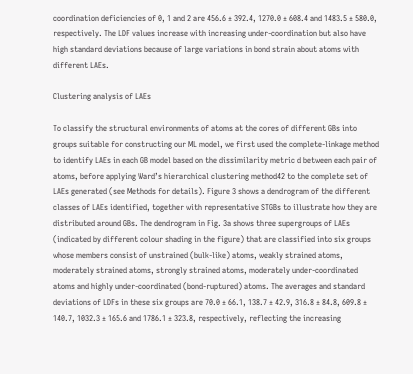coordination deficiencies of 0, 1 and 2 are 456.6 ± 392.4, 1270.0 ± 608.4 and 1483.5 ± 580.0, respectively. The LDF values increase with increasing under-coordination but also have high standard deviations because of large variations in bond strain about atoms with different LAEs.

Clustering analysis of LAEs

To classify the structural environments of atoms at the cores of different GBs into groups suitable for constructing our ML model, we first used the complete-linkage method to identify LAEs in each GB model based on the dissimilarity metric d between each pair of atoms, before applying Ward’s hierarchical clustering method42 to the complete set of LAEs generated (see Methods for details). Figure 3 shows a dendrogram of the different classes of LAEs identified, together with representative STGBs to illustrate how they are distributed around GBs. The dendrogram in Fig. 3a shows three supergroups of LAEs (indicated by different colour shading in the figure) that are classified into six groups whose members consist of unstrained (bulk-like) atoms, weakly strained atoms, moderately strained atoms, strongly strained atoms, moderately under-coordinated atoms and highly under-coordinated (bond-ruptured) atoms. The averages and standard deviations of LDFs in these six groups are 70.0 ± 66.1, 138.7 ± 42.9, 316.8 ± 84.8, 609.8 ± 140.7, 1032.3 ± 165.6 and 1786.1 ± 323.8, respectively, reflecting the increasing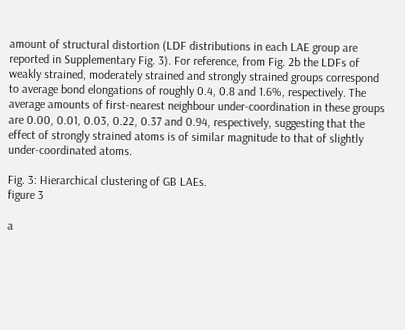amount of structural distortion (LDF distributions in each LAE group are reported in Supplementary Fig. 3). For reference, from Fig. 2b the LDFs of weakly strained, moderately strained and strongly strained groups correspond to average bond elongations of roughly 0.4, 0.8 and 1.6%, respectively. The average amounts of first-nearest neighbour under-coordination in these groups are 0.00, 0.01, 0.03, 0.22, 0.37 and 0.94, respectively, suggesting that the effect of strongly strained atoms is of similar magnitude to that of slightly under-coordinated atoms.

Fig. 3: Hierarchical clustering of GB LAEs.
figure 3

a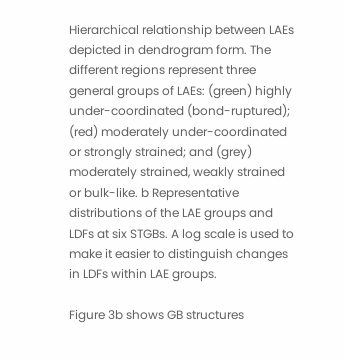Hierarchical relationship between LAEs depicted in dendrogram form. The different regions represent three general groups of LAEs: (green) highly under-coordinated (bond-ruptured); (red) moderately under-coordinated or strongly strained; and (grey) moderately strained, weakly strained or bulk-like. b Representative distributions of the LAE groups and LDFs at six STGBs. A log scale is used to make it easier to distinguish changes in LDFs within LAE groups.

Figure 3b shows GB structures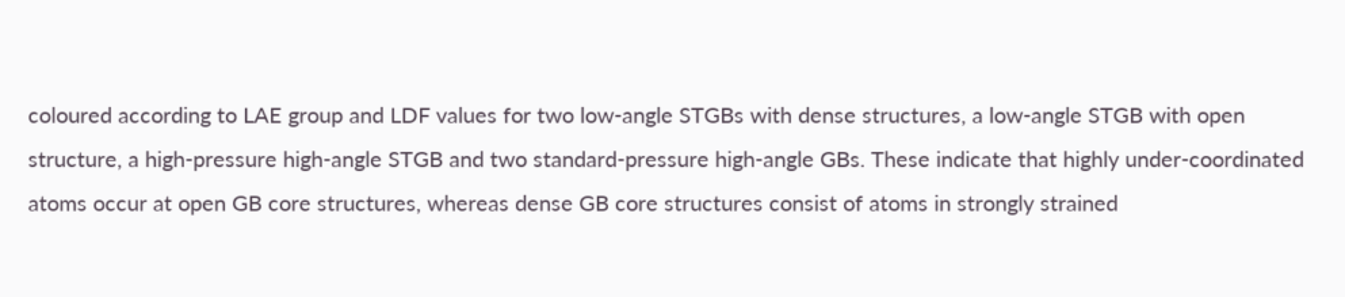coloured according to LAE group and LDF values for two low-angle STGBs with dense structures, a low-angle STGB with open structure, a high-pressure high-angle STGB and two standard-pressure high-angle GBs. These indicate that highly under-coordinated atoms occur at open GB core structures, whereas dense GB core structures consist of atoms in strongly strained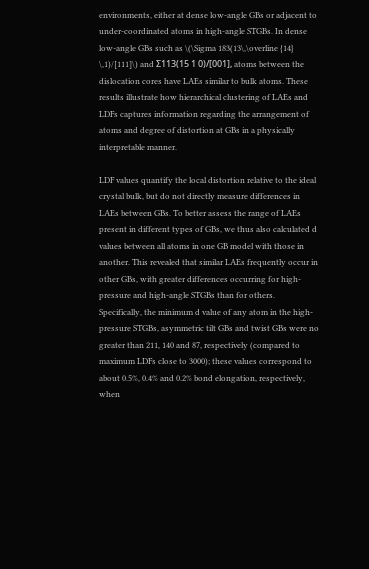environments, either at dense low-angle GBs or adjacent to under-coordinated atoms in high-angle STGBs. In dense low-angle GBs such as \(\Sigma 183(13\,\overline {14} \,1)/[111]\) and Σ113(15 1 0)/[001], atoms between the dislocation cores have LAEs similar to bulk atoms. These results illustrate how hierarchical clustering of LAEs and LDFs captures information regarding the arrangement of atoms and degree of distortion at GBs in a physically interpretable manner.

LDF values quantify the local distortion relative to the ideal crystal bulk, but do not directly measure differences in LAEs between GBs. To better assess the range of LAEs present in different types of GBs, we thus also calculated d values between all atoms in one GB model with those in another. This revealed that similar LAEs frequently occur in other GBs, with greater differences occurring for high-pressure and high-angle STGBs than for others. Specifically, the minimum d value of any atom in the high-pressure STGBs, asymmetric tilt GBs and twist GBs were no greater than 211, 140 and 87, respectively (compared to maximum LDFs close to 3000); these values correspond to about 0.5%, 0.4% and 0.2% bond elongation, respectively, when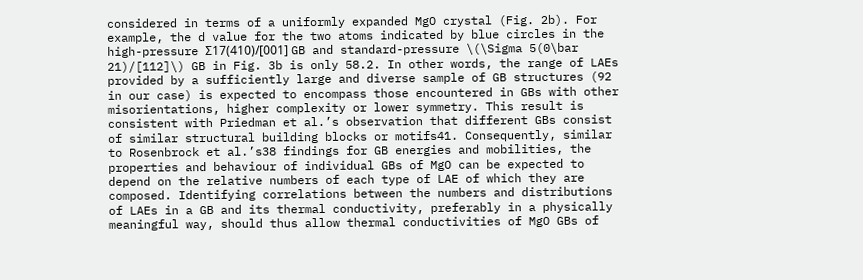considered in terms of a uniformly expanded MgO crystal (Fig. 2b). For example, the d value for the two atoms indicated by blue circles in the high-pressure Σ17(410)/[001] GB and standard-pressure \(\Sigma 5(0\bar 21)/[112]\) GB in Fig. 3b is only 58.2. In other words, the range of LAEs provided by a sufficiently large and diverse sample of GB structures (92 in our case) is expected to encompass those encountered in GBs with other misorientations, higher complexity or lower symmetry. This result is consistent with Priedman et al.’s observation that different GBs consist of similar structural building blocks or motifs41. Consequently, similar to Rosenbrock et al.’s38 findings for GB energies and mobilities, the properties and behaviour of individual GBs of MgO can be expected to depend on the relative numbers of each type of LAE of which they are composed. Identifying correlations between the numbers and distributions of LAEs in a GB and its thermal conductivity, preferably in a physically meaningful way, should thus allow thermal conductivities of MgO GBs of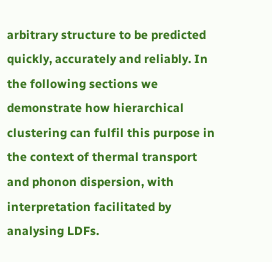arbitrary structure to be predicted quickly, accurately and reliably. In the following sections we demonstrate how hierarchical clustering can fulfil this purpose in the context of thermal transport and phonon dispersion, with interpretation facilitated by analysing LDFs.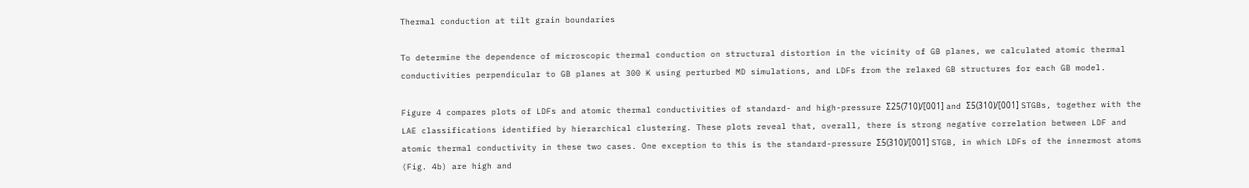Thermal conduction at tilt grain boundaries

To determine the dependence of microscopic thermal conduction on structural distortion in the vicinity of GB planes, we calculated atomic thermal conductivities perpendicular to GB planes at 300 K using perturbed MD simulations, and LDFs from the relaxed GB structures for each GB model.

Figure 4 compares plots of LDFs and atomic thermal conductivities of standard- and high-pressure Σ25(710)/[001] and Σ5(310)/[001] STGBs, together with the LAE classifications identified by hierarchical clustering. These plots reveal that, overall, there is strong negative correlation between LDF and atomic thermal conductivity in these two cases. One exception to this is the standard-pressure Σ5(310)/[001] STGB, in which LDFs of the innermost atoms (Fig. 4b) are high and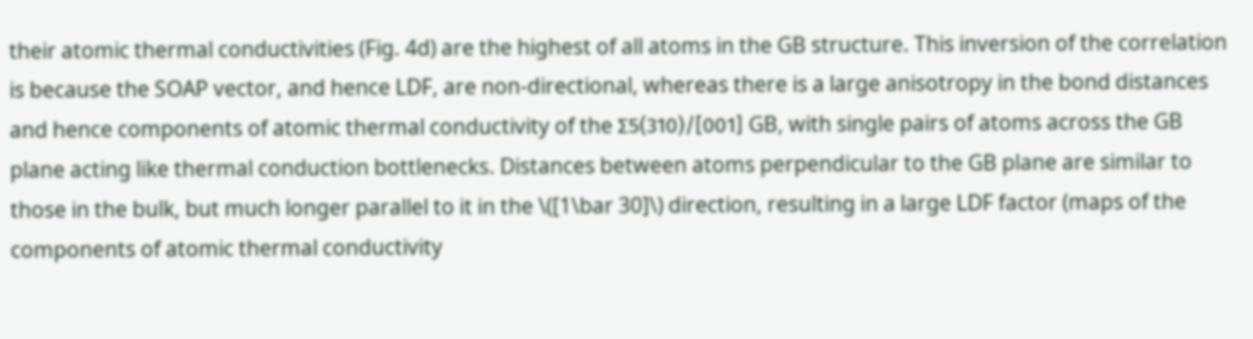their atomic thermal conductivities (Fig. 4d) are the highest of all atoms in the GB structure. This inversion of the correlation is because the SOAP vector, and hence LDF, are non-directional, whereas there is a large anisotropy in the bond distances and hence components of atomic thermal conductivity of the Σ5(310)/[001] GB, with single pairs of atoms across the GB plane acting like thermal conduction bottlenecks. Distances between atoms perpendicular to the GB plane are similar to those in the bulk, but much longer parallel to it in the \([1\bar 30]\) direction, resulting in a large LDF factor (maps of the components of atomic thermal conductivity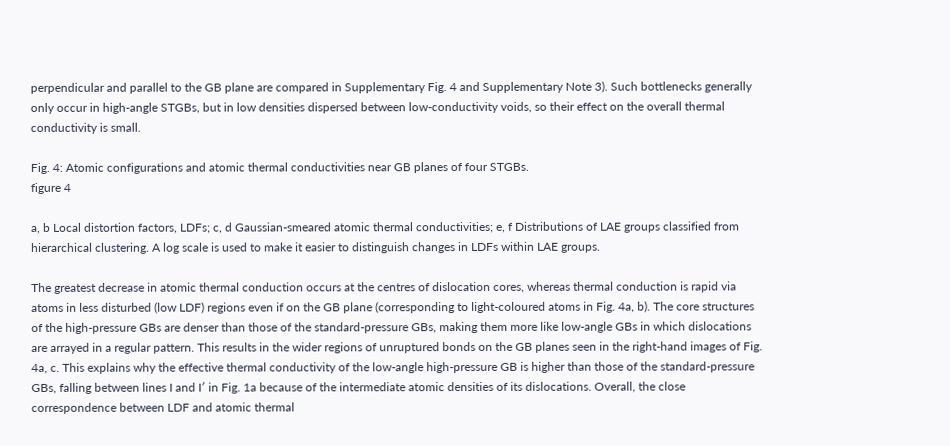perpendicular and parallel to the GB plane are compared in Supplementary Fig. 4 and Supplementary Note 3). Such bottlenecks generally only occur in high-angle STGBs, but in low densities dispersed between low-conductivity voids, so their effect on the overall thermal conductivity is small.

Fig. 4: Atomic configurations and atomic thermal conductivities near GB planes of four STGBs.
figure 4

a, b Local distortion factors, LDFs; c, d Gaussian-smeared atomic thermal conductivities; e, f Distributions of LAE groups classified from hierarchical clustering. A log scale is used to make it easier to distinguish changes in LDFs within LAE groups.

The greatest decrease in atomic thermal conduction occurs at the centres of dislocation cores, whereas thermal conduction is rapid via atoms in less disturbed (low LDF) regions even if on the GB plane (corresponding to light-coloured atoms in Fig. 4a, b). The core structures of the high-pressure GBs are denser than those of the standard-pressure GBs, making them more like low-angle GBs in which dislocations are arrayed in a regular pattern. This results in the wider regions of unruptured bonds on the GB planes seen in the right-hand images of Fig. 4a, c. This explains why the effective thermal conductivity of the low-angle high-pressure GB is higher than those of the standard-pressure GBs, falling between lines I and I′ in Fig. 1a because of the intermediate atomic densities of its dislocations. Overall, the close correspondence between LDF and atomic thermal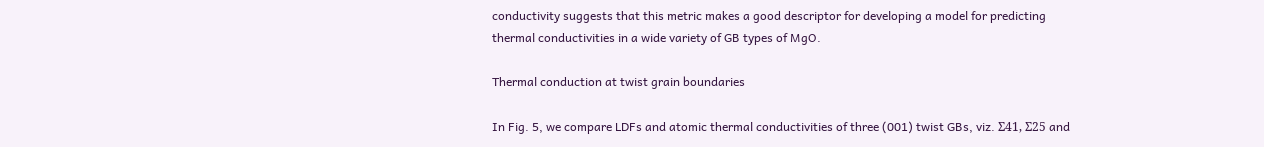conductivity suggests that this metric makes a good descriptor for developing a model for predicting thermal conductivities in a wide variety of GB types of MgO.

Thermal conduction at twist grain boundaries

In Fig. 5, we compare LDFs and atomic thermal conductivities of three (001) twist GBs, viz. Σ41, Σ25 and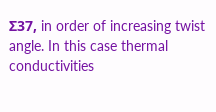Σ37, in order of increasing twist angle. In this case thermal conductivities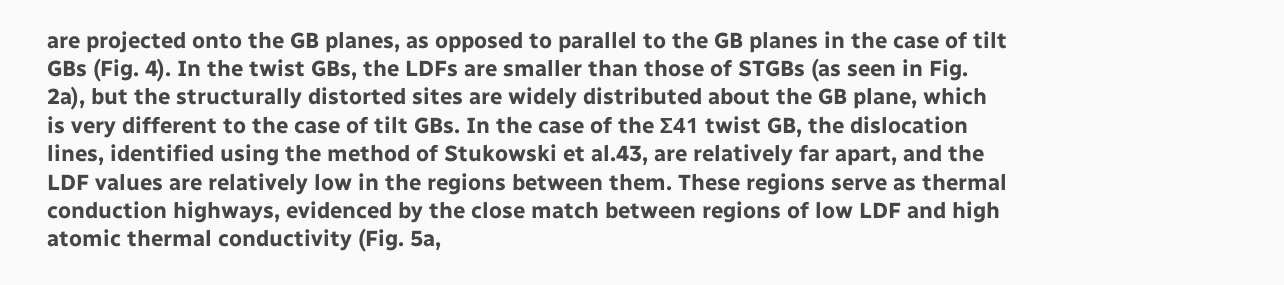are projected onto the GB planes, as opposed to parallel to the GB planes in the case of tilt GBs (Fig. 4). In the twist GBs, the LDFs are smaller than those of STGBs (as seen in Fig. 2a), but the structurally distorted sites are widely distributed about the GB plane, which is very different to the case of tilt GBs. In the case of the Σ41 twist GB, the dislocation lines, identified using the method of Stukowski et al.43, are relatively far apart, and the LDF values are relatively low in the regions between them. These regions serve as thermal conduction highways, evidenced by the close match between regions of low LDF and high atomic thermal conductivity (Fig. 5a,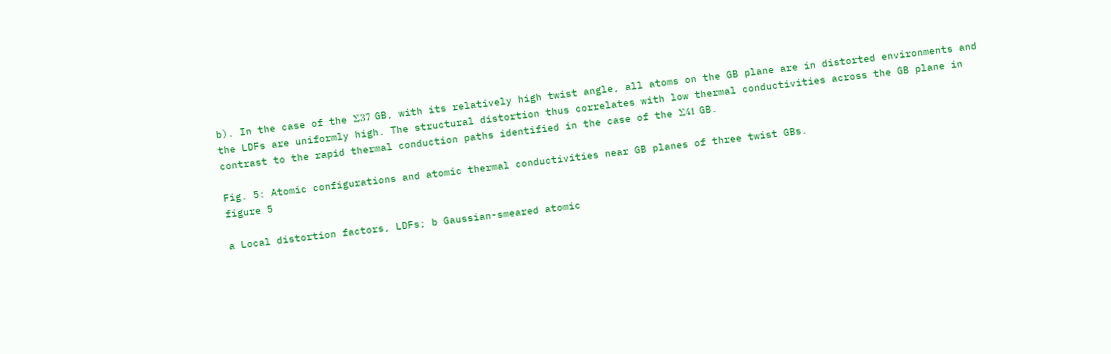b). In the case of the Σ37 GB, with its relatively high twist angle, all atoms on the GB plane are in distorted environments and the LDFs are uniformly high. The structural distortion thus correlates with low thermal conductivities across the GB plane in contrast to the rapid thermal conduction paths identified in the case of the Σ41 GB.

Fig. 5: Atomic configurations and atomic thermal conductivities near GB planes of three twist GBs.
figure 5

a Local distortion factors, LDFs; b Gaussian-smeared atomic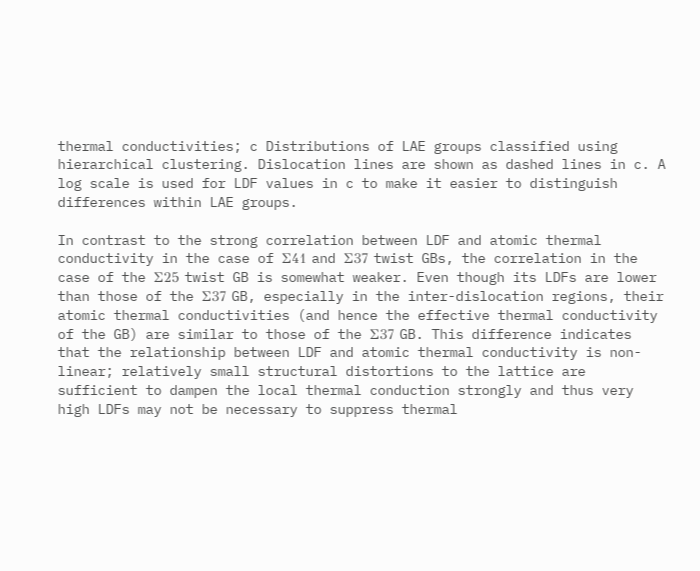thermal conductivities; c Distributions of LAE groups classified using hierarchical clustering. Dislocation lines are shown as dashed lines in c. A log scale is used for LDF values in c to make it easier to distinguish differences within LAE groups.

In contrast to the strong correlation between LDF and atomic thermal conductivity in the case of Σ41 and Σ37 twist GBs, the correlation in the case of the Σ25 twist GB is somewhat weaker. Even though its LDFs are lower than those of the Σ37 GB, especially in the inter-dislocation regions, their atomic thermal conductivities (and hence the effective thermal conductivity of the GB) are similar to those of the Σ37 GB. This difference indicates that the relationship between LDF and atomic thermal conductivity is non-linear; relatively small structural distortions to the lattice are sufficient to dampen the local thermal conduction strongly and thus very high LDFs may not be necessary to suppress thermal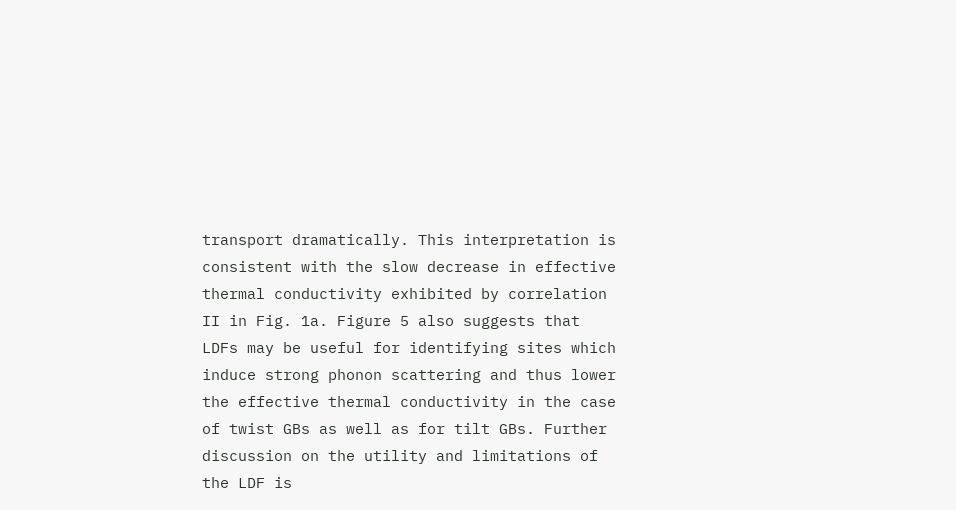transport dramatically. This interpretation is consistent with the slow decrease in effective thermal conductivity exhibited by correlation II in Fig. 1a. Figure 5 also suggests that LDFs may be useful for identifying sites which induce strong phonon scattering and thus lower the effective thermal conductivity in the case of twist GBs as well as for tilt GBs. Further discussion on the utility and limitations of the LDF is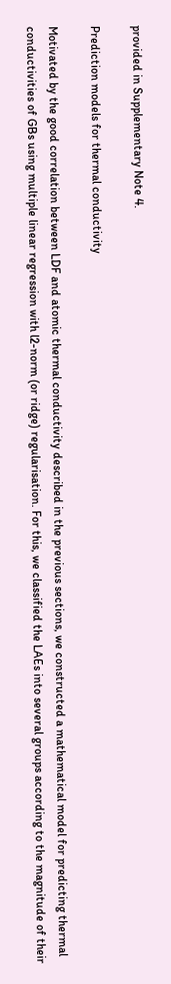provided in Supplementary Note 4.

Prediction models for thermal conductivity

Motivated by the good correlation between LDF and atomic thermal conductivity described in the previous sections, we constructed a mathematical model for predicting thermal conductivities of GBs using multiple linear regression with l2-norm (or ridge) regularisation. For this, we classified the LAEs into several groups according to the magnitude of their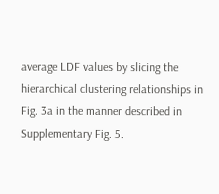average LDF values by slicing the hierarchical clustering relationships in Fig. 3a in the manner described in Supplementary Fig. 5.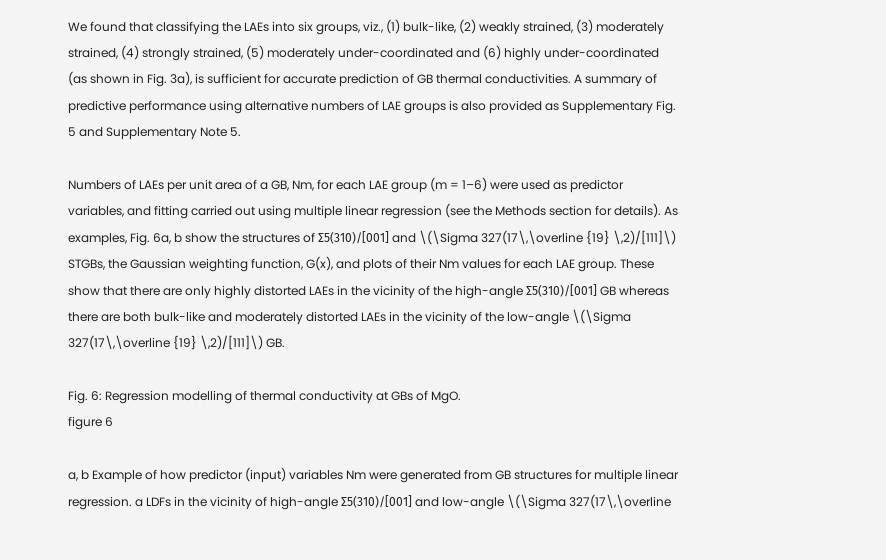We found that classifying the LAEs into six groups, viz., (1) bulk-like, (2) weakly strained, (3) moderately strained, (4) strongly strained, (5) moderately under-coordinated and (6) highly under-coordinated (as shown in Fig. 3a), is sufficient for accurate prediction of GB thermal conductivities. A summary of predictive performance using alternative numbers of LAE groups is also provided as Supplementary Fig. 5 and Supplementary Note 5.

Numbers of LAEs per unit area of a GB, Nm, for each LAE group (m = 1–6) were used as predictor variables, and fitting carried out using multiple linear regression (see the Methods section for details). As examples, Fig. 6a, b show the structures of Σ5(310)/[001] and \(\Sigma 327(17\,\overline {19} \,2)/[111]\) STGBs, the Gaussian weighting function, G(x), and plots of their Nm values for each LAE group. These show that there are only highly distorted LAEs in the vicinity of the high-angle Σ5(310)/[001] GB whereas there are both bulk-like and moderately distorted LAEs in the vicinity of the low-angle \(\Sigma 327(17\,\overline {19} \,2)/[111]\) GB.

Fig. 6: Regression modelling of thermal conductivity at GBs of MgO.
figure 6

a, b Example of how predictor (input) variables Nm were generated from GB structures for multiple linear regression. a LDFs in the vicinity of high-angle Σ5(310)/[001] and low-angle \(\Sigma 327(17\,\overline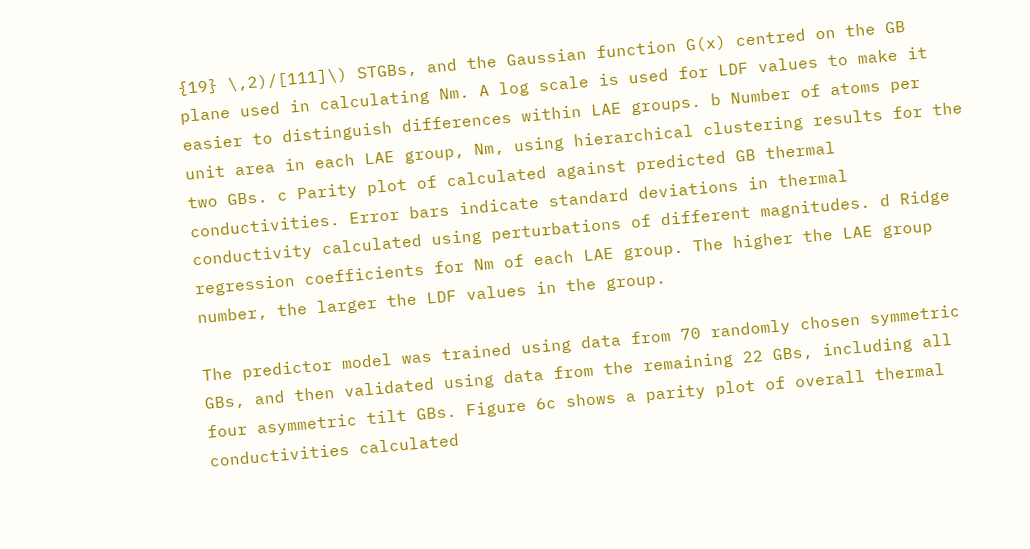{19} \,2)/[111]\) STGBs, and the Gaussian function G(x) centred on the GB plane used in calculating Nm. A log scale is used for LDF values to make it easier to distinguish differences within LAE groups. b Number of atoms per unit area in each LAE group, Nm, using hierarchical clustering results for the two GBs. c Parity plot of calculated against predicted GB thermal conductivities. Error bars indicate standard deviations in thermal conductivity calculated using perturbations of different magnitudes. d Ridge regression coefficients for Nm of each LAE group. The higher the LAE group number, the larger the LDF values in the group.

The predictor model was trained using data from 70 randomly chosen symmetric GBs, and then validated using data from the remaining 22 GBs, including all four asymmetric tilt GBs. Figure 6c shows a parity plot of overall thermal conductivities calculated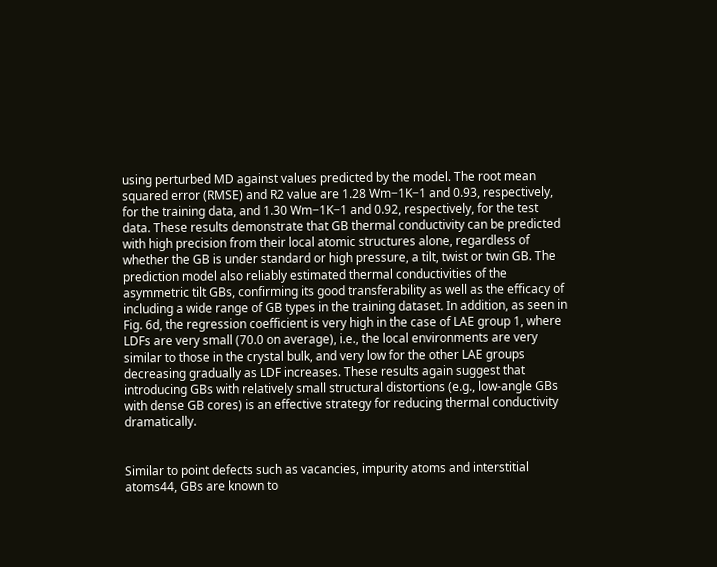using perturbed MD against values predicted by the model. The root mean squared error (RMSE) and R2 value are 1.28 Wm−1K−1 and 0.93, respectively, for the training data, and 1.30 Wm−1K−1 and 0.92, respectively, for the test data. These results demonstrate that GB thermal conductivity can be predicted with high precision from their local atomic structures alone, regardless of whether the GB is under standard or high pressure, a tilt, twist or twin GB. The prediction model also reliably estimated thermal conductivities of the asymmetric tilt GBs, confirming its good transferability as well as the efficacy of including a wide range of GB types in the training dataset. In addition, as seen in Fig. 6d, the regression coefficient is very high in the case of LAE group 1, where LDFs are very small (70.0 on average), i.e., the local environments are very similar to those in the crystal bulk, and very low for the other LAE groups decreasing gradually as LDF increases. These results again suggest that introducing GBs with relatively small structural distortions (e.g., low-angle GBs with dense GB cores) is an effective strategy for reducing thermal conductivity dramatically.


Similar to point defects such as vacancies, impurity atoms and interstitial atoms44, GBs are known to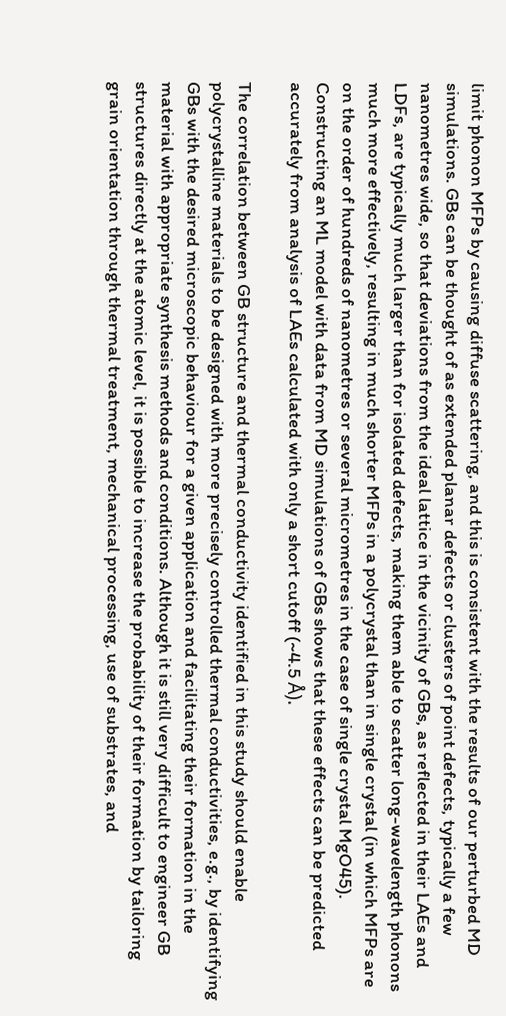limit phonon MFPs by causing diffuse scattering, and this is consistent with the results of our perturbed MD simulations. GBs can be thought of as extended planar defects or clusters of point defects, typically a few nanometres wide, so that deviations from the ideal lattice in the vicinity of GBs, as reflected in their LAEs and LDFs, are typically much larger than for isolated defects, making them able to scatter long-wavelength phonons much more effectively, resulting in much shorter MFPs in a polycrystal than in single crystal (in which MFPs are on the order of hundreds of nanometres or several micrometres in the case of single crystal MgO45). Constructing an ML model with data from MD simulations of GBs shows that these effects can be predicted accurately from analysis of LAEs calculated with only a short cutoff (~4.5 Å).

The correlation between GB structure and thermal conductivity identified in this study should enable polycrystalline materials to be designed with more precisely controlled thermal conductivities, e.g., by identifying GBs with the desired microscopic behaviour for a given application and facilitating their formation in the material with appropriate synthesis methods and conditions. Although it is still very difficult to engineer GB structures directly at the atomic level, it is possible to increase the probability of their formation by tailoring grain orientation through thermal treatment, mechanical processing, use of substrates, and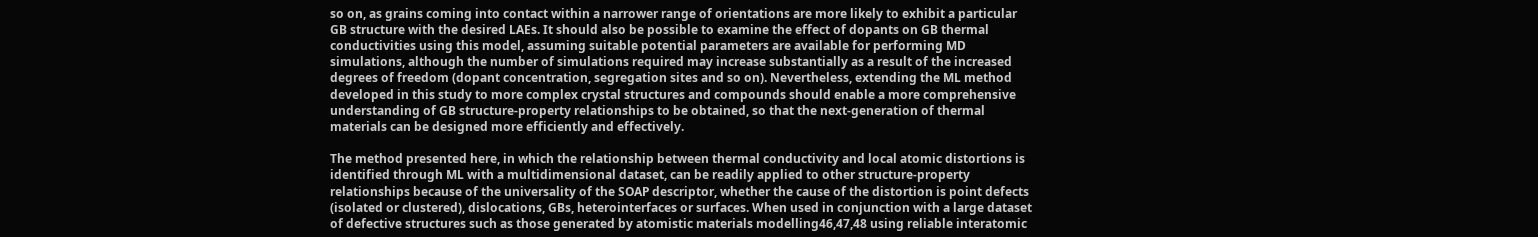so on, as grains coming into contact within a narrower range of orientations are more likely to exhibit a particular GB structure with the desired LAEs. It should also be possible to examine the effect of dopants on GB thermal conductivities using this model, assuming suitable potential parameters are available for performing MD simulations, although the number of simulations required may increase substantially as a result of the increased degrees of freedom (dopant concentration, segregation sites and so on). Nevertheless, extending the ML method developed in this study to more complex crystal structures and compounds should enable a more comprehensive understanding of GB structure-property relationships to be obtained, so that the next-generation of thermal materials can be designed more efficiently and effectively.

The method presented here, in which the relationship between thermal conductivity and local atomic distortions is identified through ML with a multidimensional dataset, can be readily applied to other structure-property relationships because of the universality of the SOAP descriptor, whether the cause of the distortion is point defects (isolated or clustered), dislocations, GBs, heterointerfaces or surfaces. When used in conjunction with a large dataset of defective structures such as those generated by atomistic materials modelling46,47,48 using reliable interatomic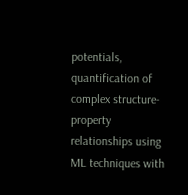potentials, quantification of complex structure-property relationships using ML techniques with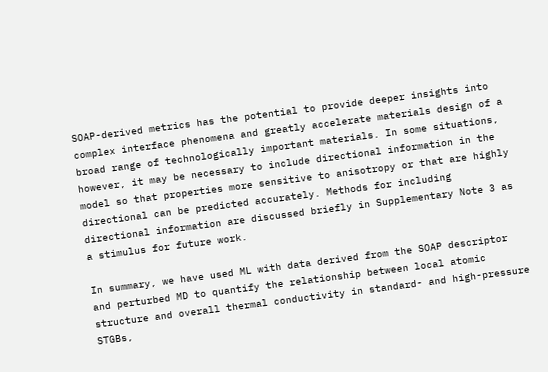SOAP-derived metrics has the potential to provide deeper insights into complex interface phenomena and greatly accelerate materials design of a broad range of technologically important materials. In some situations, however, it may be necessary to include directional information in the model so that properties more sensitive to anisotropy or that are highly directional can be predicted accurately. Methods for including directional information are discussed briefly in Supplementary Note 3 as a stimulus for future work.

In summary, we have used ML with data derived from the SOAP descriptor and perturbed MD to quantify the relationship between local atomic structure and overall thermal conductivity in standard- and high-pressure STGBs,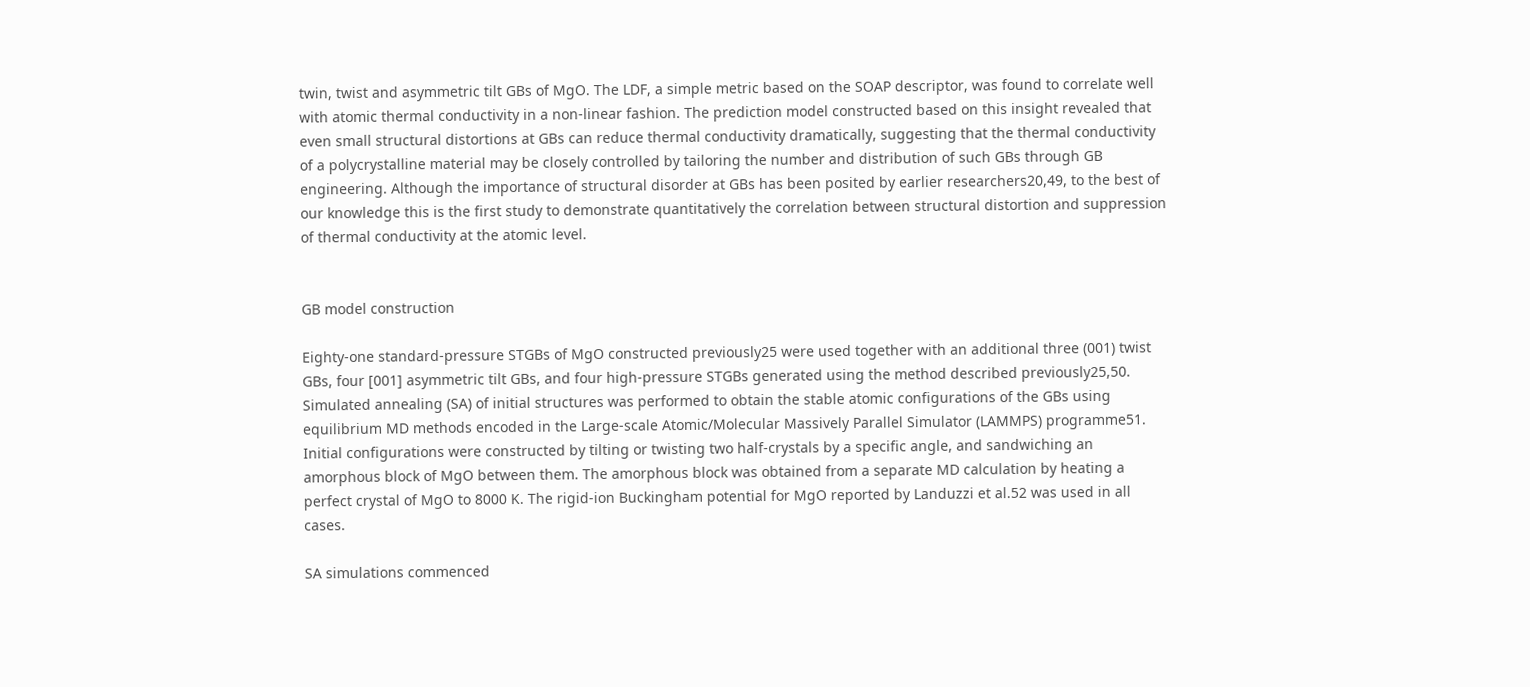twin, twist and asymmetric tilt GBs of MgO. The LDF, a simple metric based on the SOAP descriptor, was found to correlate well with atomic thermal conductivity in a non-linear fashion. The prediction model constructed based on this insight revealed that even small structural distortions at GBs can reduce thermal conductivity dramatically, suggesting that the thermal conductivity of a polycrystalline material may be closely controlled by tailoring the number and distribution of such GBs through GB engineering. Although the importance of structural disorder at GBs has been posited by earlier researchers20,49, to the best of our knowledge this is the first study to demonstrate quantitatively the correlation between structural distortion and suppression of thermal conductivity at the atomic level.


GB model construction

Eighty-one standard-pressure STGBs of MgO constructed previously25 were used together with an additional three (001) twist GBs, four [001] asymmetric tilt GBs, and four high-pressure STGBs generated using the method described previously25,50. Simulated annealing (SA) of initial structures was performed to obtain the stable atomic configurations of the GBs using equilibrium MD methods encoded in the Large-scale Atomic/Molecular Massively Parallel Simulator (LAMMPS) programme51. Initial configurations were constructed by tilting or twisting two half-crystals by a specific angle, and sandwiching an amorphous block of MgO between them. The amorphous block was obtained from a separate MD calculation by heating a perfect crystal of MgO to 8000 K. The rigid-ion Buckingham potential for MgO reported by Landuzzi et al.52 was used in all cases.

SA simulations commenced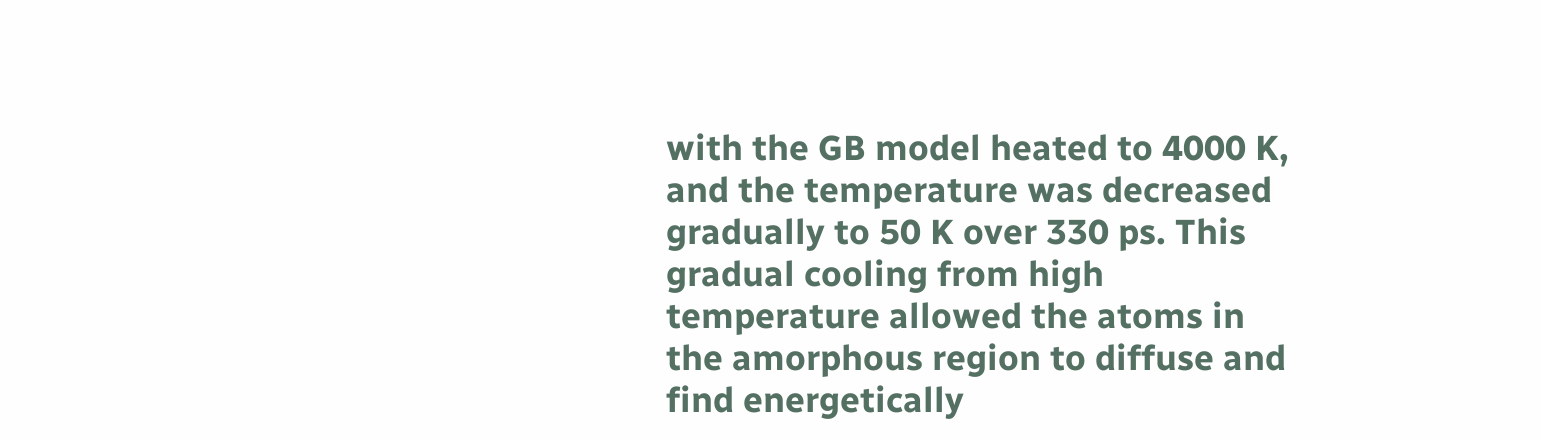with the GB model heated to 4000 K, and the temperature was decreased gradually to 50 K over 330 ps. This gradual cooling from high temperature allowed the atoms in the amorphous region to diffuse and find energetically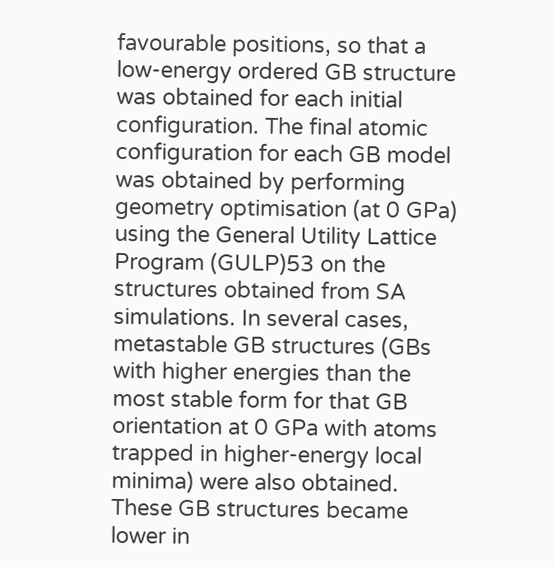favourable positions, so that a low-energy ordered GB structure was obtained for each initial configuration. The final atomic configuration for each GB model was obtained by performing geometry optimisation (at 0 GPa) using the General Utility Lattice Program (GULP)53 on the structures obtained from SA simulations. In several cases, metastable GB structures (GBs with higher energies than the most stable form for that GB orientation at 0 GPa with atoms trapped in higher-energy local minima) were also obtained. These GB structures became lower in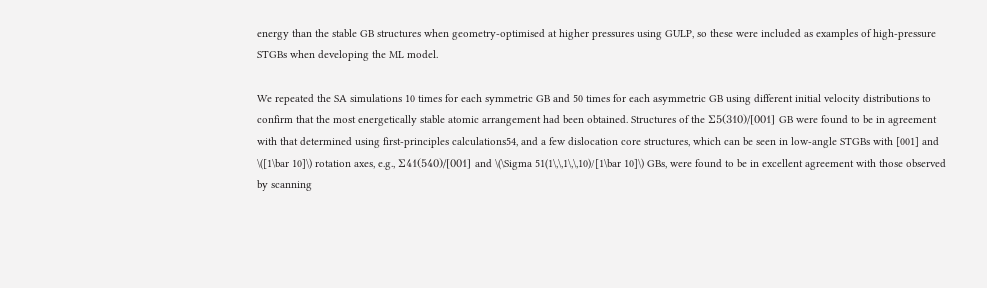energy than the stable GB structures when geometry-optimised at higher pressures using GULP, so these were included as examples of high-pressure STGBs when developing the ML model.

We repeated the SA simulations 10 times for each symmetric GB and 50 times for each asymmetric GB using different initial velocity distributions to confirm that the most energetically stable atomic arrangement had been obtained. Structures of the Σ5(310)/[001] GB were found to be in agreement with that determined using first-principles calculations54, and a few dislocation core structures, which can be seen in low-angle STGBs with [001] and \([1\bar 10]\) rotation axes, e.g., Σ41(540)/[001] and \(\Sigma 51(1\,\,1\,\,10)/[1\bar 10]\) GBs, were found to be in excellent agreement with those observed by scanning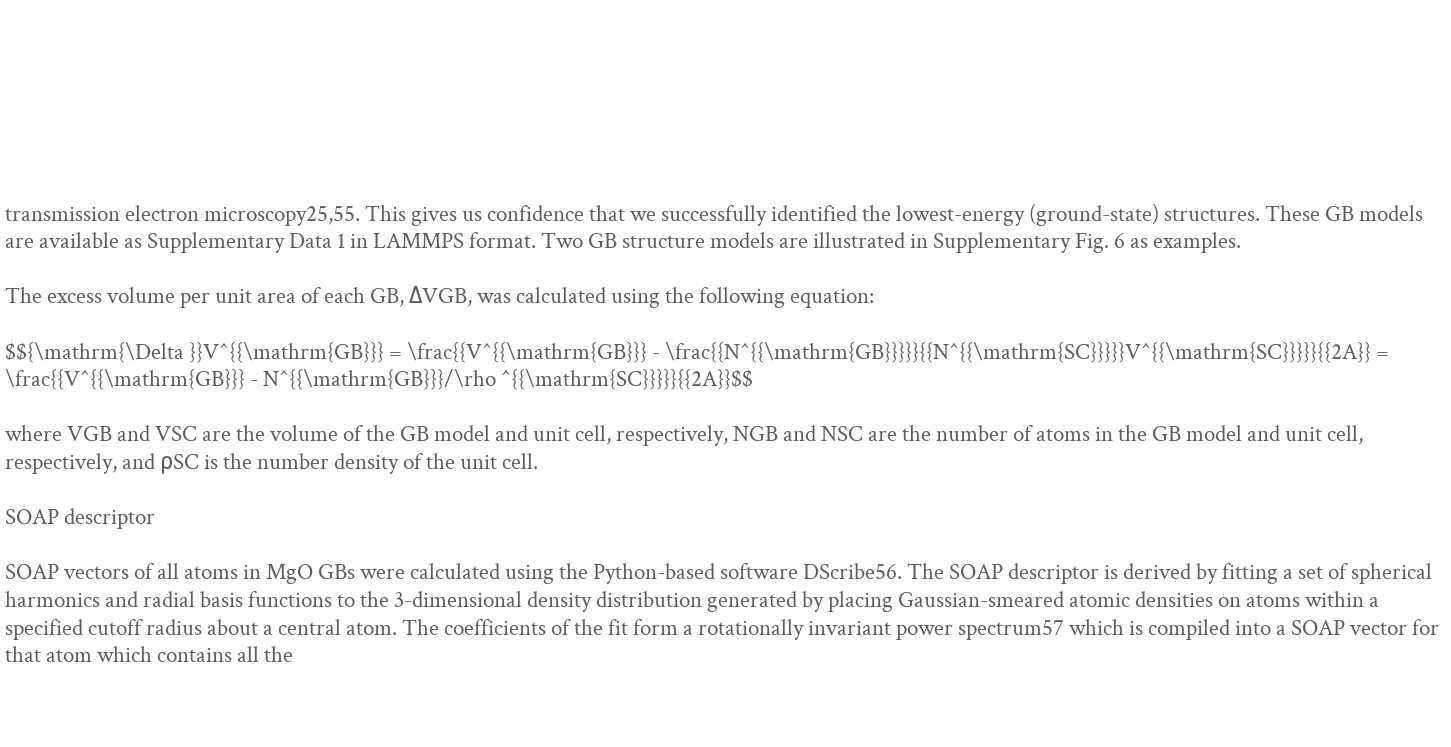transmission electron microscopy25,55. This gives us confidence that we successfully identified the lowest-energy (ground-state) structures. These GB models are available as Supplementary Data 1 in LAMMPS format. Two GB structure models are illustrated in Supplementary Fig. 6 as examples.

The excess volume per unit area of each GB, ΔVGB, was calculated using the following equation:

$${\mathrm{\Delta }}V^{{\mathrm{GB}}} = \frac{{V^{{\mathrm{GB}}} - \frac{{N^{{\mathrm{GB}}}}}{{N^{{\mathrm{SC}}}}}V^{{\mathrm{SC}}}}}{{2A}} = \frac{{V^{{\mathrm{GB}}} - N^{{\mathrm{GB}}}/\rho ^{{\mathrm{SC}}}}}{{2A}}$$

where VGB and VSC are the volume of the GB model and unit cell, respectively, NGB and NSC are the number of atoms in the GB model and unit cell, respectively, and ρSC is the number density of the unit cell.

SOAP descriptor

SOAP vectors of all atoms in MgO GBs were calculated using the Python-based software DScribe56. The SOAP descriptor is derived by fitting a set of spherical harmonics and radial basis functions to the 3-dimensional density distribution generated by placing Gaussian-smeared atomic densities on atoms within a specified cutoff radius about a central atom. The coefficients of the fit form a rotationally invariant power spectrum57 which is compiled into a SOAP vector for that atom which contains all the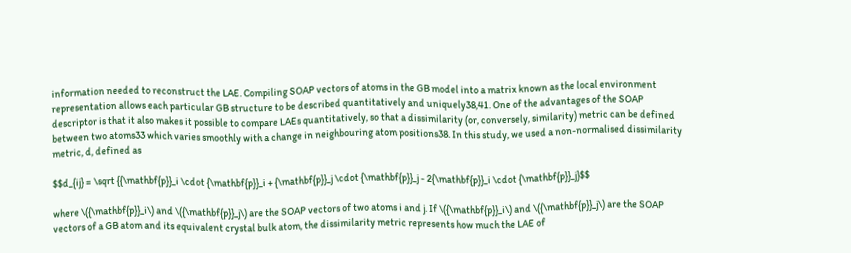information needed to reconstruct the LAE. Compiling SOAP vectors of atoms in the GB model into a matrix known as the local environment representation allows each particular GB structure to be described quantitatively and uniquely38,41. One of the advantages of the SOAP descriptor is that it also makes it possible to compare LAEs quantitatively, so that a dissimilarity (or, conversely, similarity) metric can be defined between two atoms33 which varies smoothly with a change in neighbouring atom positions38. In this study, we used a non-normalised dissimilarity metric, d, defined as

$$d_{ij} = \sqrt {{\mathbf{p}}_i \cdot {\mathbf{p}}_i + {\mathbf{p}}_j \cdot {\mathbf{p}}_j - 2{\mathbf{p}}_i \cdot {\mathbf{p}}_j}$$

where \({\mathbf{p}}_i\) and \({\mathbf{p}}_j\) are the SOAP vectors of two atoms i and j. If \({\mathbf{p}}_i\) and \({\mathbf{p}}_j\) are the SOAP vectors of a GB atom and its equivalent crystal bulk atom, the dissimilarity metric represents how much the LAE of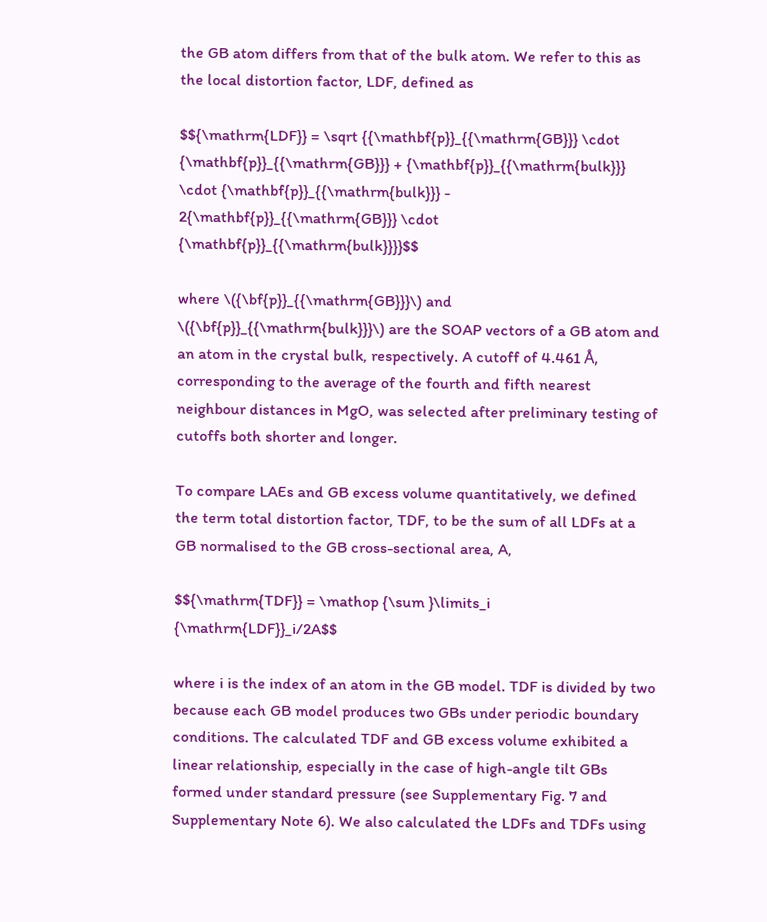the GB atom differs from that of the bulk atom. We refer to this as the local distortion factor, LDF, defined as

$${\mathrm{LDF}} = \sqrt {{\mathbf{p}}_{{\mathrm{GB}}} \cdot {\mathbf{p}}_{{\mathrm{GB}}} + {\mathbf{p}}_{{\mathrm{bulk}}} \cdot {\mathbf{p}}_{{\mathrm{bulk}}} - 2{\mathbf{p}}_{{\mathrm{GB}}} \cdot {\mathbf{p}}_{{\mathrm{bulk}}}}$$

where \({\bf{p}}_{{\mathrm{GB}}}\) and \({\bf{p}}_{{\mathrm{bulk}}}\) are the SOAP vectors of a GB atom and an atom in the crystal bulk, respectively. A cutoff of 4.461 Å, corresponding to the average of the fourth and fifth nearest neighbour distances in MgO, was selected after preliminary testing of cutoffs both shorter and longer.

To compare LAEs and GB excess volume quantitatively, we defined the term total distortion factor, TDF, to be the sum of all LDFs at a GB normalised to the GB cross-sectional area, A,

$${\mathrm{TDF}} = \mathop {\sum }\limits_i {\mathrm{LDF}}_i/2A$$

where i is the index of an atom in the GB model. TDF is divided by two because each GB model produces two GBs under periodic boundary conditions. The calculated TDF and GB excess volume exhibited a linear relationship, especially in the case of high-angle tilt GBs formed under standard pressure (see Supplementary Fig. 7 and Supplementary Note 6). We also calculated the LDFs and TDFs using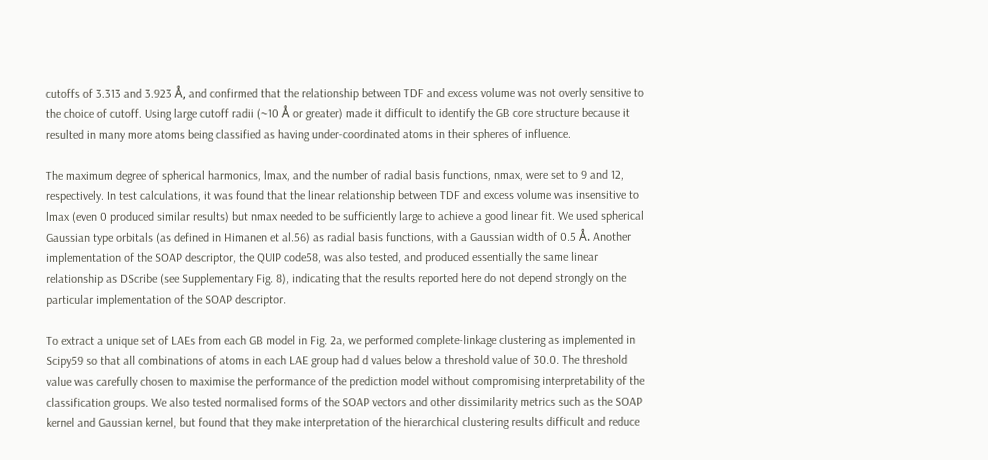cutoffs of 3.313 and 3.923 Å, and confirmed that the relationship between TDF and excess volume was not overly sensitive to the choice of cutoff. Using large cutoff radii (~10 Å or greater) made it difficult to identify the GB core structure because it resulted in many more atoms being classified as having under-coordinated atoms in their spheres of influence.

The maximum degree of spherical harmonics, lmax, and the number of radial basis functions, nmax, were set to 9 and 12, respectively. In test calculations, it was found that the linear relationship between TDF and excess volume was insensitive to lmax (even 0 produced similar results) but nmax needed to be sufficiently large to achieve a good linear fit. We used spherical Gaussian type orbitals (as defined in Himanen et al.56) as radial basis functions, with a Gaussian width of 0.5 Å. Another implementation of the SOAP descriptor, the QUIP code58, was also tested, and produced essentially the same linear relationship as DScribe (see Supplementary Fig. 8), indicating that the results reported here do not depend strongly on the particular implementation of the SOAP descriptor.

To extract a unique set of LAEs from each GB model in Fig. 2a, we performed complete-linkage clustering as implemented in Scipy59 so that all combinations of atoms in each LAE group had d values below a threshold value of 30.0. The threshold value was carefully chosen to maximise the performance of the prediction model without compromising interpretability of the classification groups. We also tested normalised forms of the SOAP vectors and other dissimilarity metrics such as the SOAP kernel and Gaussian kernel, but found that they make interpretation of the hierarchical clustering results difficult and reduce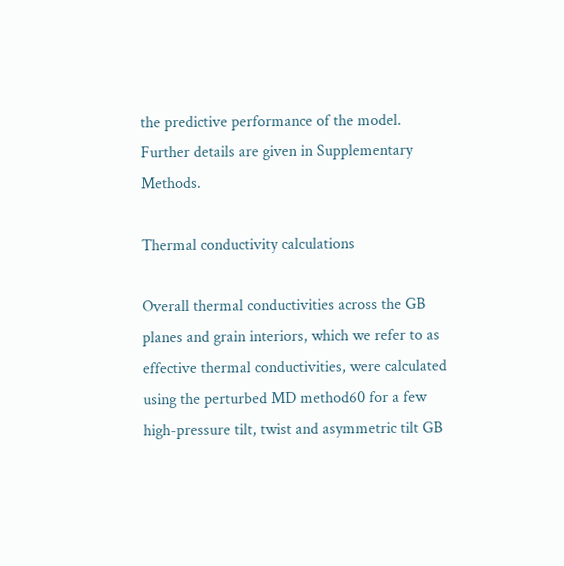the predictive performance of the model. Further details are given in Supplementary Methods.

Thermal conductivity calculations

Overall thermal conductivities across the GB planes and grain interiors, which we refer to as effective thermal conductivities, were calculated using the perturbed MD method60 for a few high-pressure tilt, twist and asymmetric tilt GB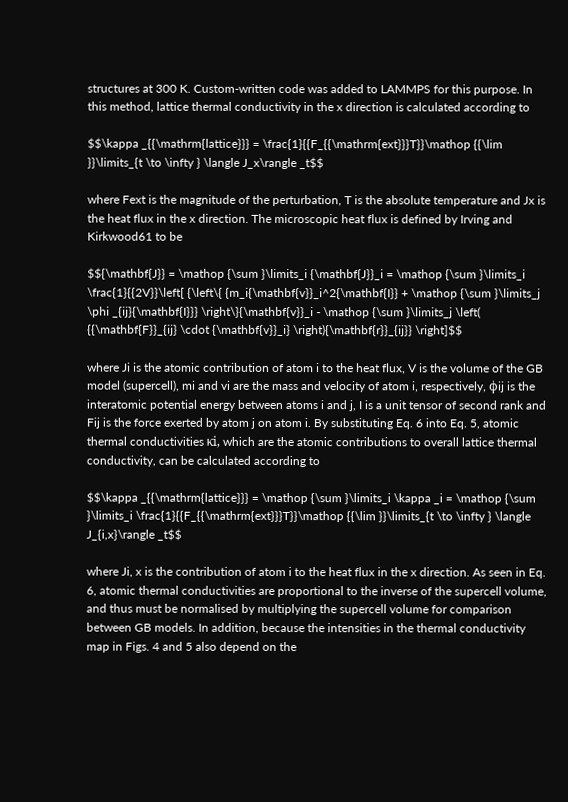structures at 300 K. Custom-written code was added to LAMMPS for this purpose. In this method, lattice thermal conductivity in the x direction is calculated according to

$$\kappa _{{\mathrm{lattice}}} = \frac{1}{{F_{{\mathrm{ext}}}T}}\mathop {{\lim }}\limits_{t \to \infty } \langle J_x\rangle _t$$

where Fext is the magnitude of the perturbation, T is the absolute temperature and Jx is the heat flux in the x direction. The microscopic heat flux is defined by Irving and Kirkwood61 to be

$${\mathbf{J}} = \mathop {\sum }\limits_i {\mathbf{J}}_i = \mathop {\sum }\limits_i \frac{1}{{2V}}\left[ {\left\{ {m_i{\mathbf{v}}_i^2{\mathbf{I}} + \mathop {\sum }\limits_j \phi _{ij}{\mathbf{I}}} \right\}{\mathbf{v}}_i - \mathop {\sum }\limits_j \left( {{\mathbf{F}}_{ij} \cdot {\mathbf{v}}_i} \right){\mathbf{r}}_{ij}} \right]$$

where Ji is the atomic contribution of atom i to the heat flux, V is the volume of the GB model (supercell), mi and vi are the mass and velocity of atom i, respectively, ϕij is the interatomic potential energy between atoms i and j, I is a unit tensor of second rank and Fij is the force exerted by atom j on atom i. By substituting Eq. 6 into Eq. 5, atomic thermal conductivities κi, which are the atomic contributions to overall lattice thermal conductivity, can be calculated according to

$$\kappa _{{\mathrm{lattice}}} = \mathop {\sum }\limits_i \kappa _i = \mathop {\sum }\limits_i \frac{1}{{F_{{\mathrm{ext}}}T}}\mathop {{\lim }}\limits_{t \to \infty } \langle J_{i,x}\rangle _t$$

where Ji, x is the contribution of atom i to the heat flux in the x direction. As seen in Eq. 6, atomic thermal conductivities are proportional to the inverse of the supercell volume, and thus must be normalised by multiplying the supercell volume for comparison between GB models. In addition, because the intensities in the thermal conductivity map in Figs. 4 and 5 also depend on the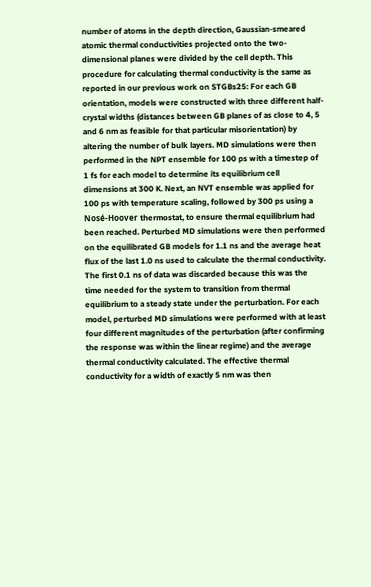number of atoms in the depth direction, Gaussian-smeared atomic thermal conductivities projected onto the two-dimensional planes were divided by the cell depth. This procedure for calculating thermal conductivity is the same as reported in our previous work on STGBs25: For each GB orientation, models were constructed with three different half-crystal widths (distances between GB planes of as close to 4, 5 and 6 nm as feasible for that particular misorientation) by altering the number of bulk layers. MD simulations were then performed in the NPT ensemble for 100 ps with a timestep of 1 fs for each model to determine its equilibrium cell dimensions at 300 K. Next, an NVT ensemble was applied for 100 ps with temperature scaling, followed by 300 ps using a Nosé-Hoover thermostat, to ensure thermal equilibrium had been reached. Perturbed MD simulations were then performed on the equilibrated GB models for 1.1 ns and the average heat flux of the last 1.0 ns used to calculate the thermal conductivity. The first 0.1 ns of data was discarded because this was the time needed for the system to transition from thermal equilibrium to a steady state under the perturbation. For each model, perturbed MD simulations were performed with at least four different magnitudes of the perturbation (after confirming the response was within the linear regime) and the average thermal conductivity calculated. The effective thermal conductivity for a width of exactly 5 nm was then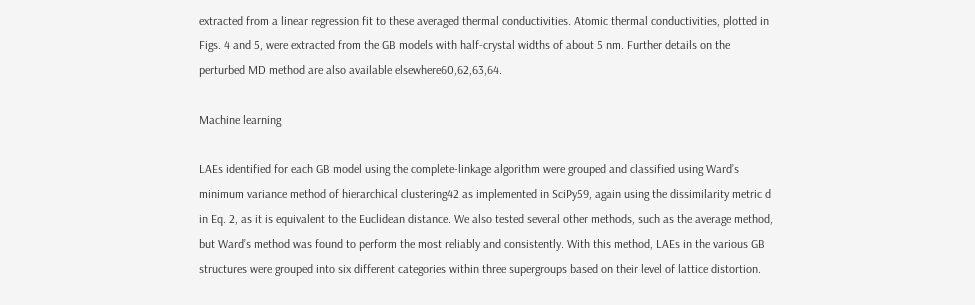extracted from a linear regression fit to these averaged thermal conductivities. Atomic thermal conductivities, plotted in Figs. 4 and 5, were extracted from the GB models with half-crystal widths of about 5 nm. Further details on the perturbed MD method are also available elsewhere60,62,63,64.

Machine learning

LAEs identified for each GB model using the complete-linkage algorithm were grouped and classified using Ward’s minimum variance method of hierarchical clustering42 as implemented in SciPy59, again using the dissimilarity metric d in Eq. 2, as it is equivalent to the Euclidean distance. We also tested several other methods, such as the average method, but Ward’s method was found to perform the most reliably and consistently. With this method, LAEs in the various GB structures were grouped into six different categories within three supergroups based on their level of lattice distortion.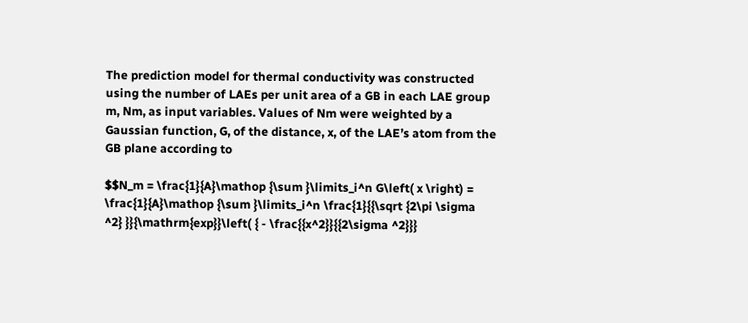The prediction model for thermal conductivity was constructed using the number of LAEs per unit area of a GB in each LAE group m, Nm, as input variables. Values of Nm were weighted by a Gaussian function, G, of the distance, x, of the LAE’s atom from the GB plane according to

$$N_m = \frac{1}{A}\mathop {\sum }\limits_i^n G\left( x \right) = \frac{1}{A}\mathop {\sum }\limits_i^n \frac{1}{{\sqrt {2\pi \sigma ^2} }}{\mathrm{exp}}\left( { - \frac{{x^2}}{{2\sigma ^2}}}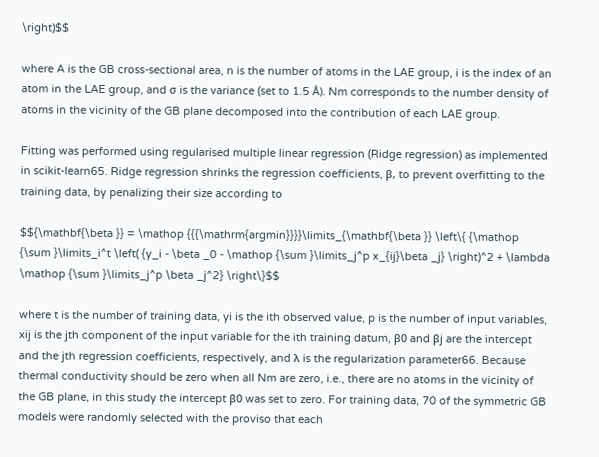\right)$$

where A is the GB cross-sectional area, n is the number of atoms in the LAE group, i is the index of an atom in the LAE group, and σ is the variance (set to 1.5 Å). Nm corresponds to the number density of atoms in the vicinity of the GB plane decomposed into the contribution of each LAE group.

Fitting was performed using regularised multiple linear regression (Ridge regression) as implemented in scikit-learn65. Ridge regression shrinks the regression coefficients, β, to prevent overfitting to the training data, by penalizing their size according to

$${\mathbf{\beta }} = \mathop {{{\mathrm{argmin}}}}\limits_{\mathbf{\beta }} \left\{ {\mathop {\sum }\limits_i^t \left( {y_i - \beta _0 - \mathop {\sum }\limits_j^p x_{ij}\beta _j} \right)^2 + \lambda \mathop {\sum }\limits_j^p \beta _j^2} \right\}$$

where t is the number of training data, yi is the ith observed value, p is the number of input variables, xij is the jth component of the input variable for the ith training datum, β0 and βj are the intercept and the jth regression coefficients, respectively, and λ is the regularization parameter66. Because thermal conductivity should be zero when all Nm are zero, i.e., there are no atoms in the vicinity of the GB plane, in this study the intercept β0 was set to zero. For training data, 70 of the symmetric GB models were randomly selected with the proviso that each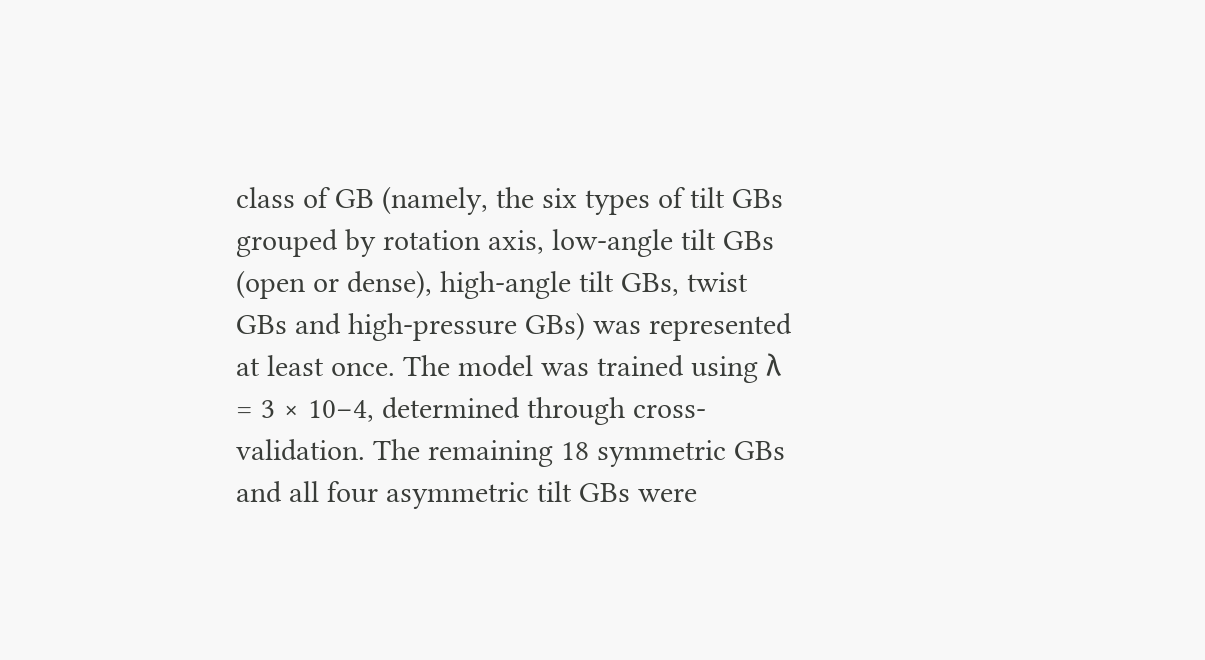class of GB (namely, the six types of tilt GBs grouped by rotation axis, low-angle tilt GBs (open or dense), high-angle tilt GBs, twist GBs and high-pressure GBs) was represented at least once. The model was trained using λ = 3 × 10−4, determined through cross-validation. The remaining 18 symmetric GBs and all four asymmetric tilt GBs were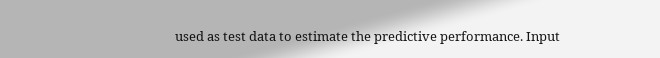used as test data to estimate the predictive performance. Input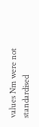values Nm were not standardised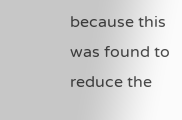because this was found to reduce the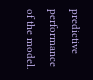predictive performance of the model.